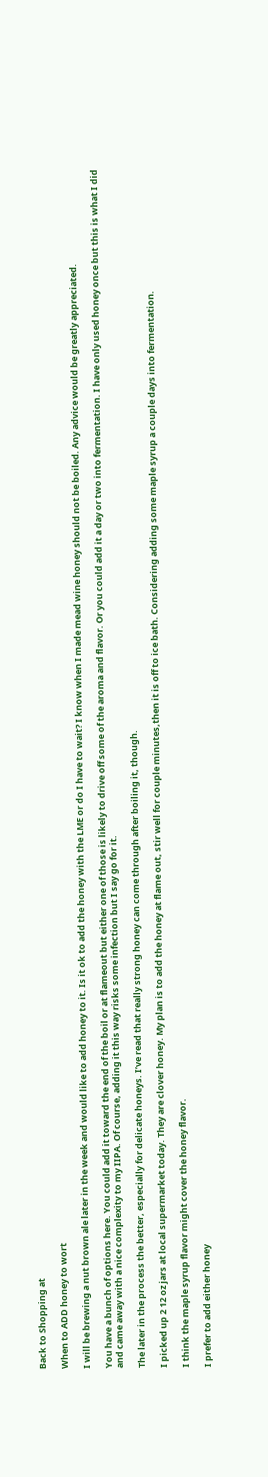Back to Shopping at

When to ADD honey to wort

I will be brewing a nut brown ale later in the week and would like to add honey to it. Is it ok to add the honey with the LME or do I have to wait? I know when I made mead wine honey should not be boiled. Any advice would be greatly appreciated.

You have a bunch of options here. You could add it toward the end of the boil or at flameout but either one of those is likely to drive off some of the aroma and flavor. Or you could add it a day or two into fermentation. I have only used honey once but this is what I did and came away with a nice complexity to my IIPA. Of course, adding it this way risks some infection but I say go for it.

The later in the process the better, especially for delicate honeys. I’ve read that really strong honey can come through after boiling it, though.

I picked up 2 12 oz jars at local supermarket today. They are clover honey. My plan is to add the honey at flame out, stir well for couple minutes,then it is off to ice bath. Considering adding some maple syrup a couple days into fermentation.

I think the maple syrup flavor might cover the honey flavor.

I prefer to add either honey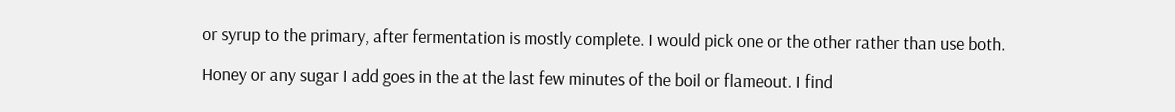or syrup to the primary, after fermentation is mostly complete. I would pick one or the other rather than use both.

Honey or any sugar I add goes in the at the last few minutes of the boil or flameout. I find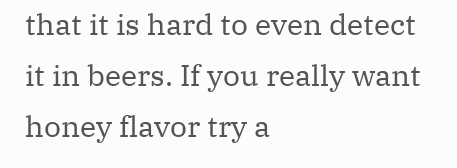that it is hard to even detect it in beers. If you really want honey flavor try a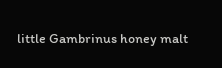little Gambrinus honey malt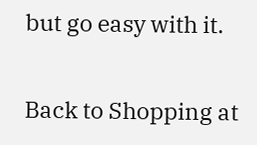but go easy with it.

Back to Shopping at